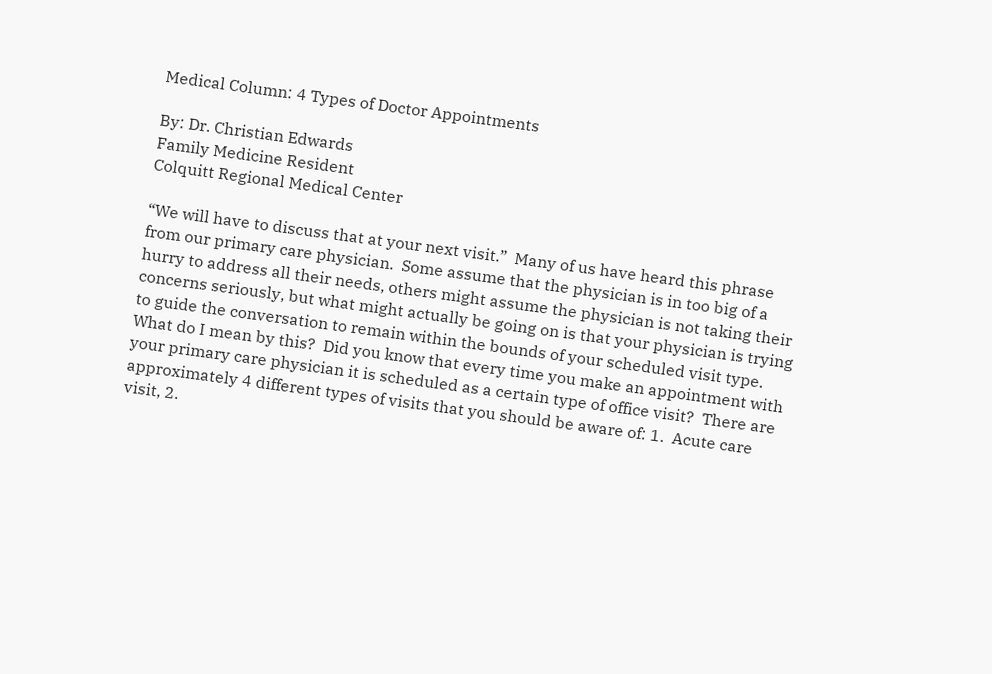Medical Column: 4 Types of Doctor Appointments

By: Dr. Christian Edwards
Family Medicine Resident
Colquitt Regional Medical Center

“We will have to discuss that at your next visit.”  Many of us have heard this phrase from our primary care physician.  Some assume that the physician is in too big of a hurry to address all their needs, others might assume the physician is not taking their concerns seriously, but what might actually be going on is that your physician is trying to guide the conversation to remain within the bounds of your scheduled visit type.  What do I mean by this?  Did you know that every time you make an appointment with your primary care physician it is scheduled as a certain type of office visit?  There are approximately 4 different types of visits that you should be aware of: 1.  Acute care visit, 2.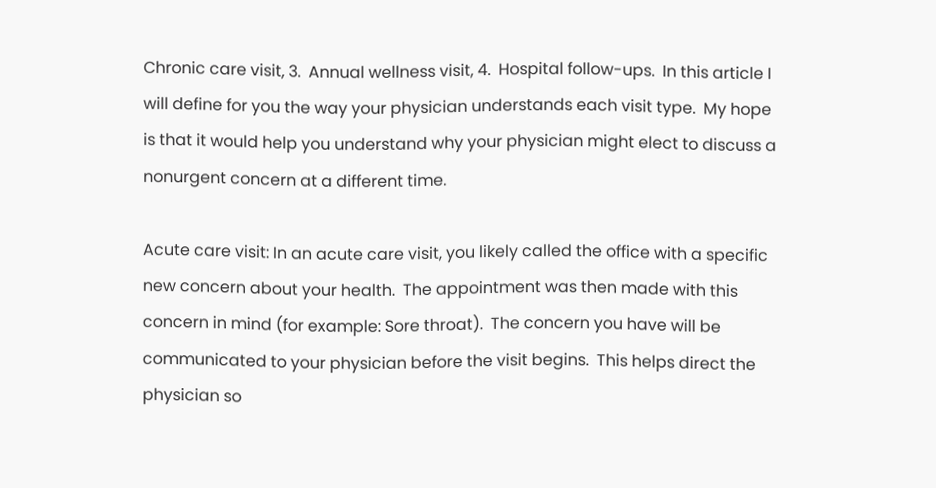Chronic care visit, 3.  Annual wellness visit, 4.  Hospital follow-ups.  In this article I will define for you the way your physician understands each visit type.  My hope is that it would help you understand why your physician might elect to discuss a nonurgent concern at a different time.

Acute care visit: In an acute care visit, you likely called the office with a specific new concern about your health.  The appointment was then made with this concern in mind (for example: Sore throat).  The concern you have will be communicated to your physician before the visit begins.  This helps direct the physician so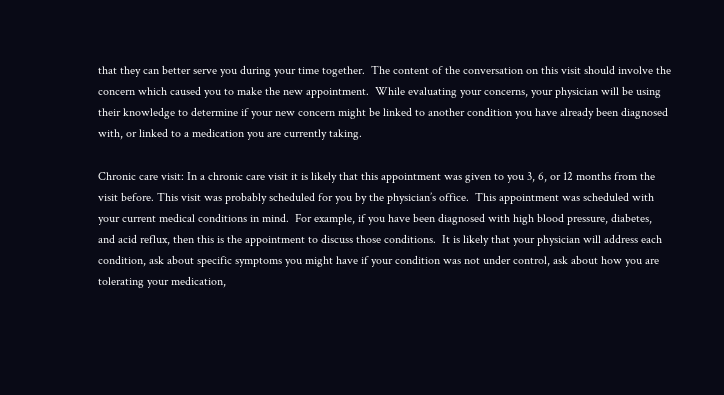that they can better serve you during your time together.  The content of the conversation on this visit should involve the concern which caused you to make the new appointment.  While evaluating your concerns, your physician will be using their knowledge to determine if your new concern might be linked to another condition you have already been diagnosed with, or linked to a medication you are currently taking.

Chronic care visit: In a chronic care visit it is likely that this appointment was given to you 3, 6, or 12 months from the visit before. This visit was probably scheduled for you by the physician’s office.  This appointment was scheduled with your current medical conditions in mind.  For example, if you have been diagnosed with high blood pressure, diabetes, and acid reflux, then this is the appointment to discuss those conditions.  It is likely that your physician will address each condition, ask about specific symptoms you might have if your condition was not under control, ask about how you are tolerating your medication,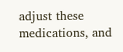adjust these medications, and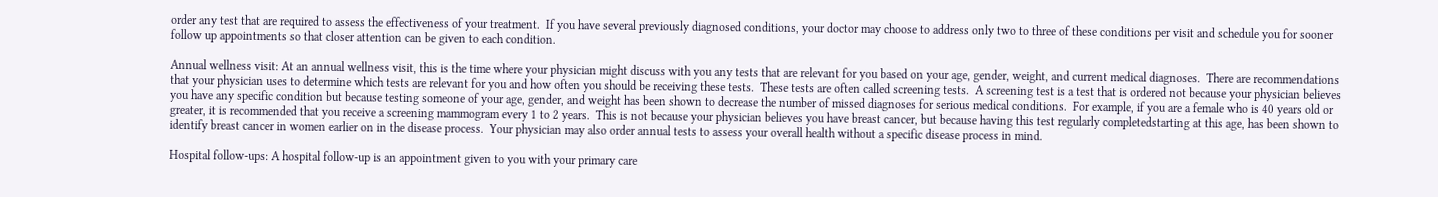order any test that are required to assess the effectiveness of your treatment.  If you have several previously diagnosed conditions, your doctor may choose to address only two to three of these conditions per visit and schedule you for sooner follow up appointments so that closer attention can be given to each condition.

Annual wellness visit: At an annual wellness visit, this is the time where your physician might discuss with you any tests that are relevant for you based on your age, gender, weight, and current medical diagnoses.  There are recommendations that your physician uses to determine which tests are relevant for you and how often you should be receiving these tests.  These tests are often called screening tests.  A screening test is a test that is ordered not because your physician believes you have any specific condition but because testing someone of your age, gender, and weight has been shown to decrease the number of missed diagnoses for serious medical conditions.  For example, if you are a female who is 40 years old or greater, it is recommended that you receive a screening mammogram every 1 to 2 years.  This is not because your physician believes you have breast cancer, but because having this test regularly completedstarting at this age, has been shown to identify breast cancer in women earlier on in the disease process.  Your physician may also order annual tests to assess your overall health without a specific disease process in mind.

Hospital follow-ups: A hospital follow-up is an appointment given to you with your primary care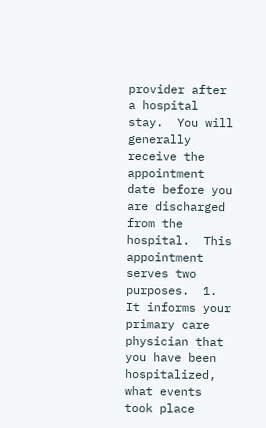provider after a hospital stay.  You will generally receive the appointment date before you are discharged from the hospital.  This appointment serves two purposes.  1. It informs your primary care physician that you have been hospitalized, what events took place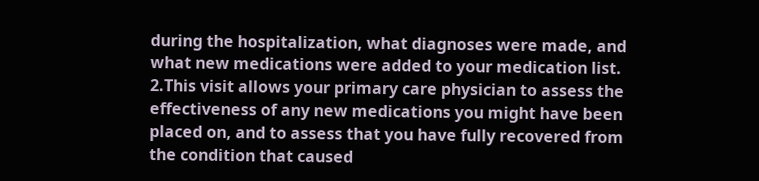during the hospitalization, what diagnoses were made, and what new medications were added to your medication list.  2.This visit allows your primary care physician to assess the effectiveness of any new medications you might have been placed on, and to assess that you have fully recovered from the condition that caused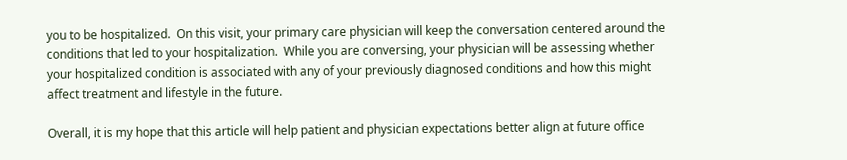you to be hospitalized.  On this visit, your primary care physician will keep the conversation centered around the conditions that led to your hospitalization.  While you are conversing, your physician will be assessing whether your hospitalized condition is associated with any of your previously diagnosed conditions and how this might affect treatment and lifestyle in the future.

Overall, it is my hope that this article will help patient and physician expectations better align at future office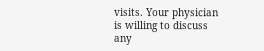visits. Your physician is willing to discuss any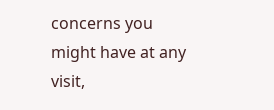concerns you might have at any visit,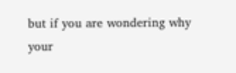but if you are wondering why your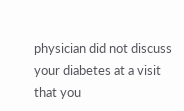physician did not discuss your diabetes at a visit that you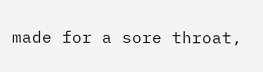made for a sore throat,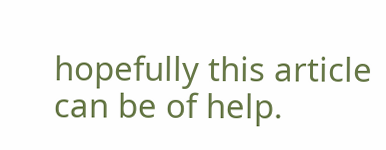hopefully this article can be of help.